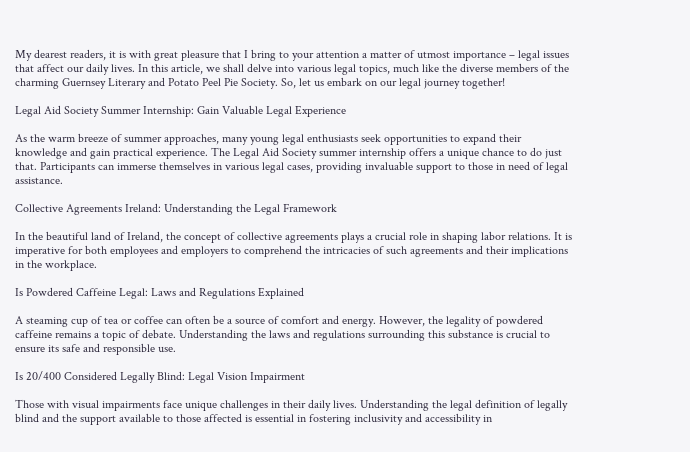My dearest readers, it is with great pleasure that I bring to your attention a matter of utmost importance – legal issues that affect our daily lives. In this article, we shall delve into various legal topics, much like the diverse members of the charming Guernsey Literary and Potato Peel Pie Society. So, let us embark on our legal journey together!

Legal Aid Society Summer Internship: Gain Valuable Legal Experience

As the warm breeze of summer approaches, many young legal enthusiasts seek opportunities to expand their knowledge and gain practical experience. The Legal Aid Society summer internship offers a unique chance to do just that. Participants can immerse themselves in various legal cases, providing invaluable support to those in need of legal assistance.

Collective Agreements Ireland: Understanding the Legal Framework

In the beautiful land of Ireland, the concept of collective agreements plays a crucial role in shaping labor relations. It is imperative for both employees and employers to comprehend the intricacies of such agreements and their implications in the workplace.

Is Powdered Caffeine Legal: Laws and Regulations Explained

A steaming cup of tea or coffee can often be a source of comfort and energy. However, the legality of powdered caffeine remains a topic of debate. Understanding the laws and regulations surrounding this substance is crucial to ensure its safe and responsible use.

Is 20/400 Considered Legally Blind: Legal Vision Impairment

Those with visual impairments face unique challenges in their daily lives. Understanding the legal definition of legally blind and the support available to those affected is essential in fostering inclusivity and accessibility in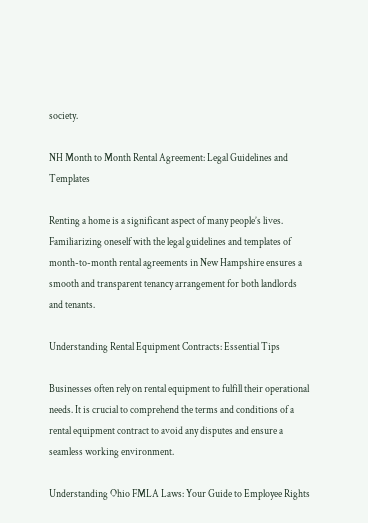society.

NH Month to Month Rental Agreement: Legal Guidelines and Templates

Renting a home is a significant aspect of many people’s lives. Familiarizing oneself with the legal guidelines and templates of month-to-month rental agreements in New Hampshire ensures a smooth and transparent tenancy arrangement for both landlords and tenants.

Understanding Rental Equipment Contracts: Essential Tips

Businesses often rely on rental equipment to fulfill their operational needs. It is crucial to comprehend the terms and conditions of a rental equipment contract to avoid any disputes and ensure a seamless working environment.

Understanding Ohio FMLA Laws: Your Guide to Employee Rights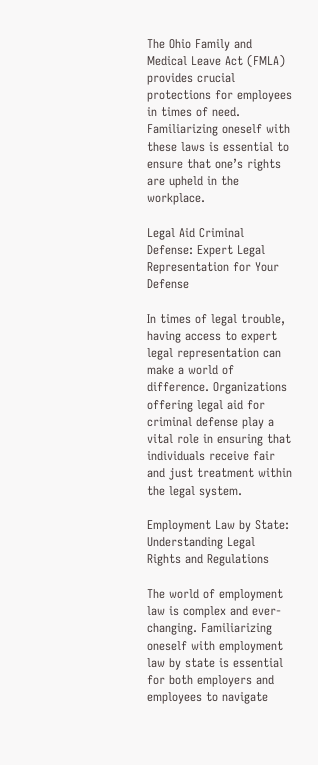The Ohio Family and Medical Leave Act (FMLA) provides crucial protections for employees in times of need. Familiarizing oneself with these laws is essential to ensure that one’s rights are upheld in the workplace.

Legal Aid Criminal Defense: Expert Legal Representation for Your Defense

In times of legal trouble, having access to expert legal representation can make a world of difference. Organizations offering legal aid for criminal defense play a vital role in ensuring that individuals receive fair and just treatment within the legal system.

Employment Law by State: Understanding Legal Rights and Regulations

The world of employment law is complex and ever-changing. Familiarizing oneself with employment law by state is essential for both employers and employees to navigate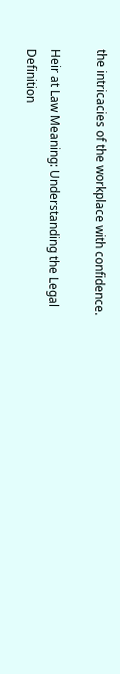the intricacies of the workplace with confidence.

Heir at Law Meaning: Understanding the Legal Definition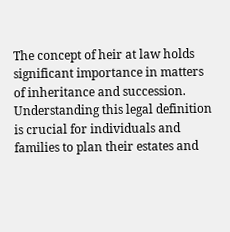The concept of heir at law holds significant importance in matters of inheritance and succession. Understanding this legal definition is crucial for individuals and families to plan their estates and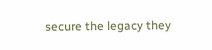secure the legacy they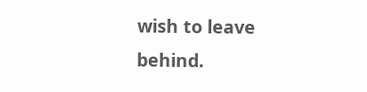wish to leave behind.